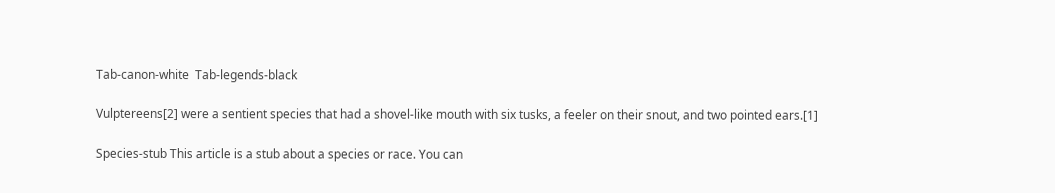Tab-canon-white  Tab-legends-black

Vulptereens[2] were a sentient species that had a shovel-like mouth with six tusks, a feeler on their snout, and two pointed ears.[1]

Species-stub This article is a stub about a species or race. You can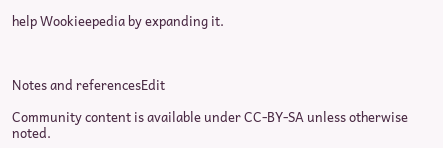help Wookieepedia by expanding it.



Notes and referencesEdit

Community content is available under CC-BY-SA unless otherwise noted.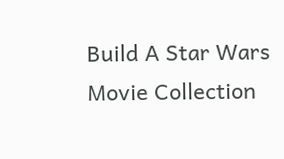Build A Star Wars Movie Collection